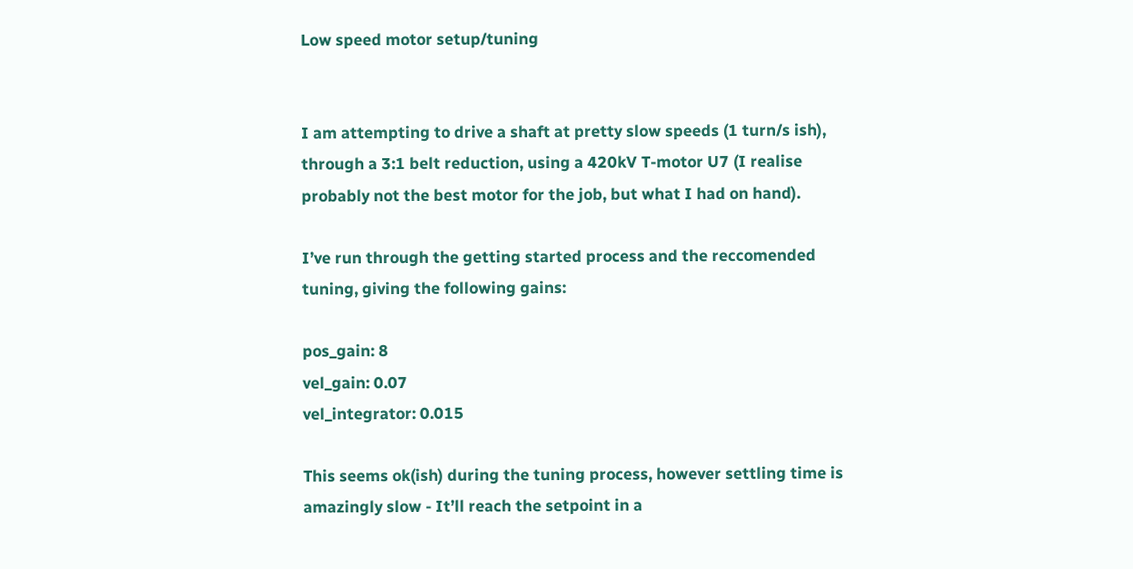Low speed motor setup/tuning


I am attempting to drive a shaft at pretty slow speeds (1 turn/s ish), through a 3:1 belt reduction, using a 420kV T-motor U7 (I realise probably not the best motor for the job, but what I had on hand).

I’ve run through the getting started process and the reccomended tuning, giving the following gains:

pos_gain: 8
vel_gain: 0.07
vel_integrator: 0.015

This seems ok(ish) during the tuning process, however settling time is amazingly slow - It’ll reach the setpoint in a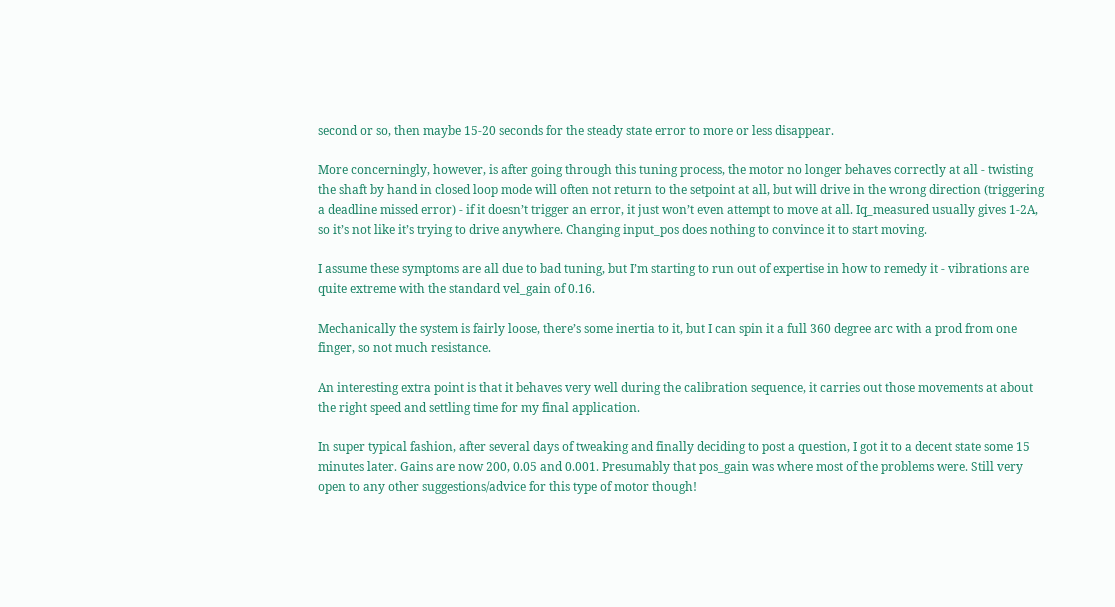second or so, then maybe 15-20 seconds for the steady state error to more or less disappear.

More concerningly, however, is after going through this tuning process, the motor no longer behaves correctly at all - twisting the shaft by hand in closed loop mode will often not return to the setpoint at all, but will drive in the wrong direction (triggering a deadline missed error) - if it doesn’t trigger an error, it just won’t even attempt to move at all. Iq_measured usually gives 1-2A, so it’s not like it’s trying to drive anywhere. Changing input_pos does nothing to convince it to start moving.

I assume these symptoms are all due to bad tuning, but I’m starting to run out of expertise in how to remedy it - vibrations are quite extreme with the standard vel_gain of 0.16.

Mechanically the system is fairly loose, there’s some inertia to it, but I can spin it a full 360 degree arc with a prod from one finger, so not much resistance.

An interesting extra point is that it behaves very well during the calibration sequence, it carries out those movements at about the right speed and settling time for my final application.

In super typical fashion, after several days of tweaking and finally deciding to post a question, I got it to a decent state some 15 minutes later. Gains are now 200, 0.05 and 0.001. Presumably that pos_gain was where most of the problems were. Still very open to any other suggestions/advice for this type of motor though!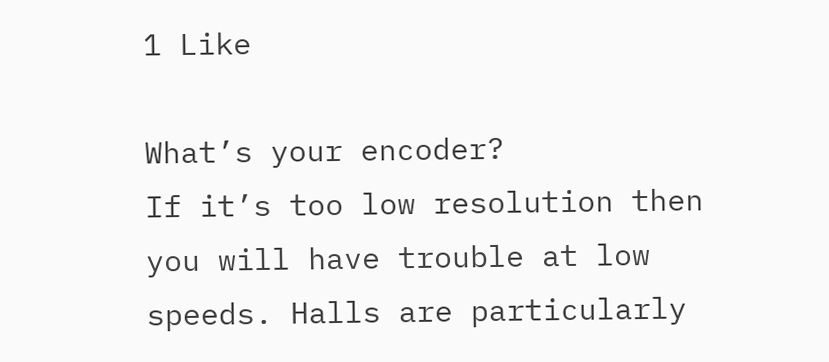1 Like

What’s your encoder?
If it’s too low resolution then you will have trouble at low speeds. Halls are particularly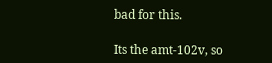bad for this.

Its the amt-102v, so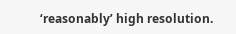‘reasonably’ high resolution.